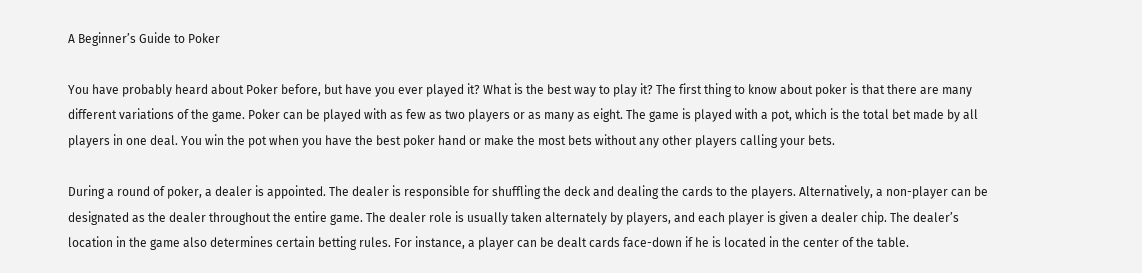A Beginner’s Guide to Poker

You have probably heard about Poker before, but have you ever played it? What is the best way to play it? The first thing to know about poker is that there are many different variations of the game. Poker can be played with as few as two players or as many as eight. The game is played with a pot, which is the total bet made by all players in one deal. You win the pot when you have the best poker hand or make the most bets without any other players calling your bets.

During a round of poker, a dealer is appointed. The dealer is responsible for shuffling the deck and dealing the cards to the players. Alternatively, a non-player can be designated as the dealer throughout the entire game. The dealer role is usually taken alternately by players, and each player is given a dealer chip. The dealer’s location in the game also determines certain betting rules. For instance, a player can be dealt cards face-down if he is located in the center of the table.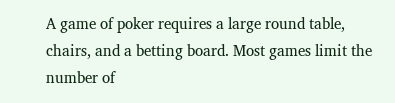A game of poker requires a large round table, chairs, and a betting board. Most games limit the number of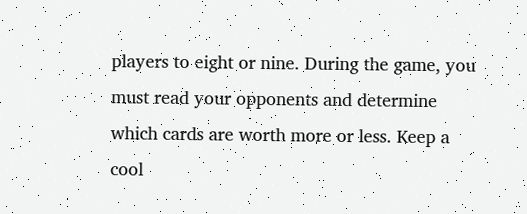players to eight or nine. During the game, you must read your opponents and determine which cards are worth more or less. Keep a cool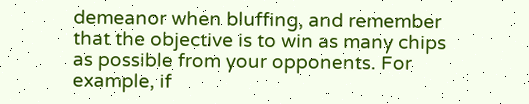demeanor when bluffing, and remember that the objective is to win as many chips as possible from your opponents. For example, if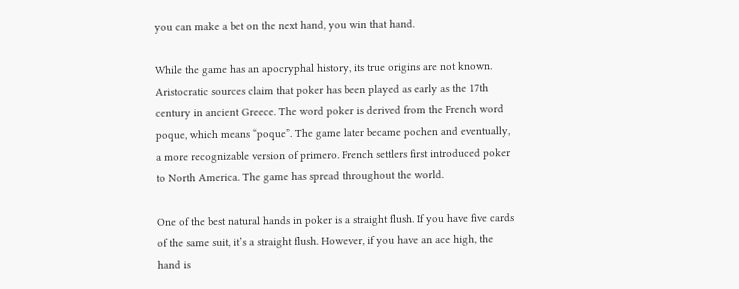you can make a bet on the next hand, you win that hand.

While the game has an apocryphal history, its true origins are not known. Aristocratic sources claim that poker has been played as early as the 17th century in ancient Greece. The word poker is derived from the French word poque, which means “poque”. The game later became pochen and eventually, a more recognizable version of primero. French settlers first introduced poker to North America. The game has spread throughout the world.

One of the best natural hands in poker is a straight flush. If you have five cards of the same suit, it’s a straight flush. However, if you have an ace high, the hand is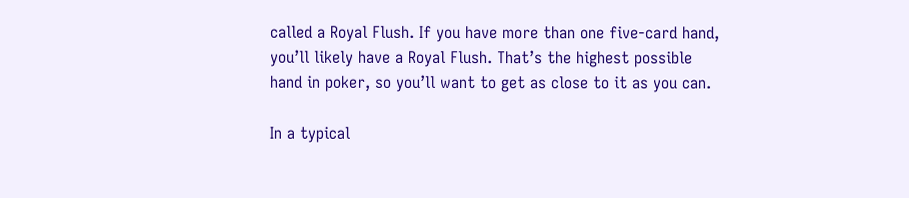called a Royal Flush. If you have more than one five-card hand, you’ll likely have a Royal Flush. That’s the highest possible hand in poker, so you’ll want to get as close to it as you can.

In a typical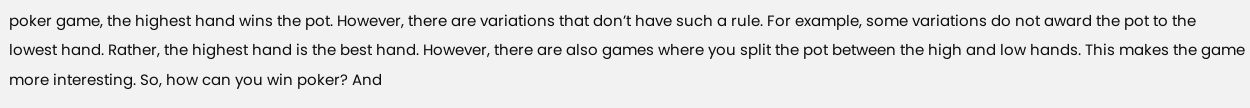poker game, the highest hand wins the pot. However, there are variations that don’t have such a rule. For example, some variations do not award the pot to the lowest hand. Rather, the highest hand is the best hand. However, there are also games where you split the pot between the high and low hands. This makes the game more interesting. So, how can you win poker? And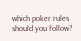which poker rules should you follow?